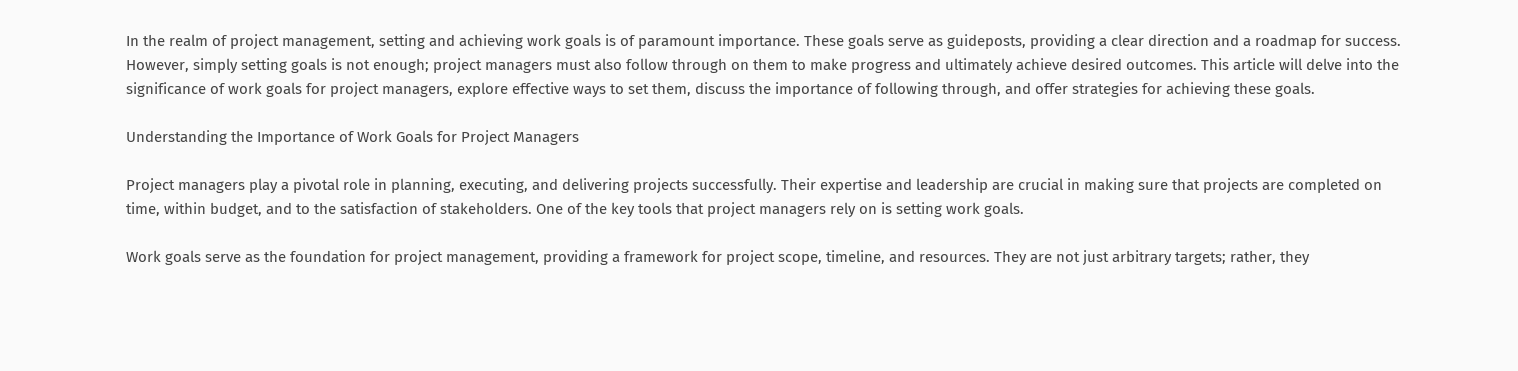In the realm of project management, setting and achieving work goals is of paramount importance. These goals serve as guideposts, providing a clear direction and a roadmap for success. However, simply setting goals is not enough; project managers must also follow through on them to make progress and ultimately achieve desired outcomes. This article will delve into the significance of work goals for project managers, explore effective ways to set them, discuss the importance of following through, and offer strategies for achieving these goals.

Understanding the Importance of Work Goals for Project Managers

Project managers play a pivotal role in planning, executing, and delivering projects successfully. Their expertise and leadership are crucial in making sure that projects are completed on time, within budget, and to the satisfaction of stakeholders. One of the key tools that project managers rely on is setting work goals.

Work goals serve as the foundation for project management, providing a framework for project scope, timeline, and resources. They are not just arbitrary targets; rather, they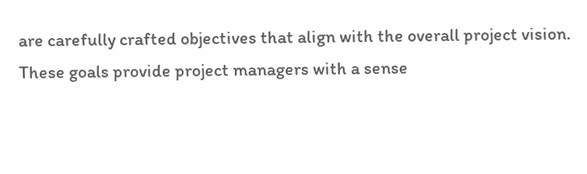are carefully crafted objectives that align with the overall project vision. These goals provide project managers with a sense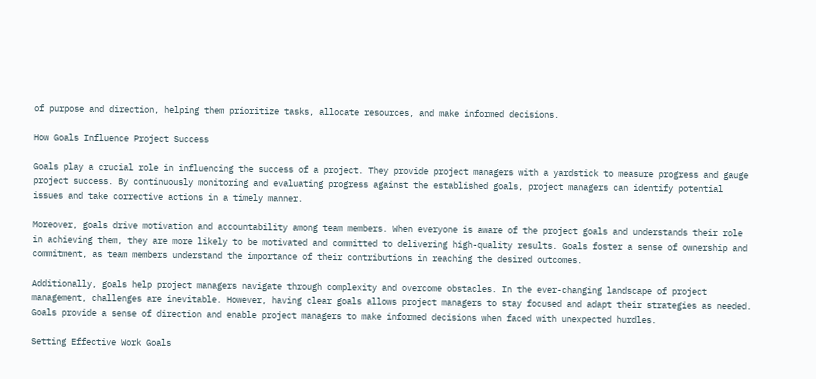of purpose and direction, helping them prioritize tasks, allocate resources, and make informed decisions.

How Goals Influence Project Success

Goals play a crucial role in influencing the success of a project. They provide project managers with a yardstick to measure progress and gauge project success. By continuously monitoring and evaluating progress against the established goals, project managers can identify potential issues and take corrective actions in a timely manner.

Moreover, goals drive motivation and accountability among team members. When everyone is aware of the project goals and understands their role in achieving them, they are more likely to be motivated and committed to delivering high-quality results. Goals foster a sense of ownership and commitment, as team members understand the importance of their contributions in reaching the desired outcomes.

Additionally, goals help project managers navigate through complexity and overcome obstacles. In the ever-changing landscape of project management, challenges are inevitable. However, having clear goals allows project managers to stay focused and adapt their strategies as needed. Goals provide a sense of direction and enable project managers to make informed decisions when faced with unexpected hurdles.

Setting Effective Work Goals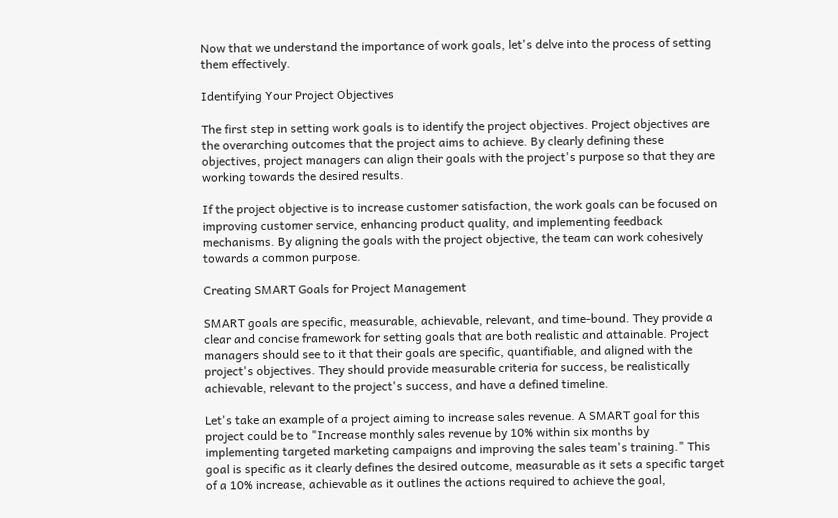Now that we understand the importance of work goals, let's delve into the process of setting them effectively.

Identifying Your Project Objectives

The first step in setting work goals is to identify the project objectives. Project objectives are the overarching outcomes that the project aims to achieve. By clearly defining these objectives, project managers can align their goals with the project's purpose so that they are working towards the desired results.

If the project objective is to increase customer satisfaction, the work goals can be focused on improving customer service, enhancing product quality, and implementing feedback mechanisms. By aligning the goals with the project objective, the team can work cohesively towards a common purpose.

Creating SMART Goals for Project Management

SMART goals are specific, measurable, achievable, relevant, and time-bound. They provide a clear and concise framework for setting goals that are both realistic and attainable. Project managers should see to it that their goals are specific, quantifiable, and aligned with the project's objectives. They should provide measurable criteria for success, be realistically achievable, relevant to the project's success, and have a defined timeline.

Let's take an example of a project aiming to increase sales revenue. A SMART goal for this project could be to "Increase monthly sales revenue by 10% within six months by implementing targeted marketing campaigns and improving the sales team's training." This goal is specific as it clearly defines the desired outcome, measurable as it sets a specific target of a 10% increase, achievable as it outlines the actions required to achieve the goal,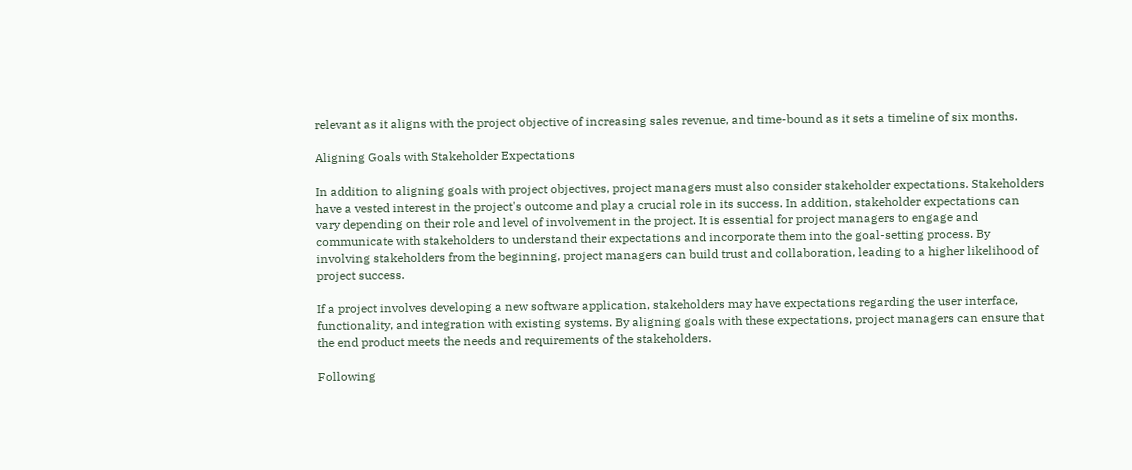relevant as it aligns with the project objective of increasing sales revenue, and time-bound as it sets a timeline of six months.

Aligning Goals with Stakeholder Expectations

In addition to aligning goals with project objectives, project managers must also consider stakeholder expectations. Stakeholders have a vested interest in the project's outcome and play a crucial role in its success. In addition, stakeholder expectations can vary depending on their role and level of involvement in the project. It is essential for project managers to engage and communicate with stakeholders to understand their expectations and incorporate them into the goal-setting process. By involving stakeholders from the beginning, project managers can build trust and collaboration, leading to a higher likelihood of project success.

If a project involves developing a new software application, stakeholders may have expectations regarding the user interface, functionality, and integration with existing systems. By aligning goals with these expectations, project managers can ensure that the end product meets the needs and requirements of the stakeholders.

Following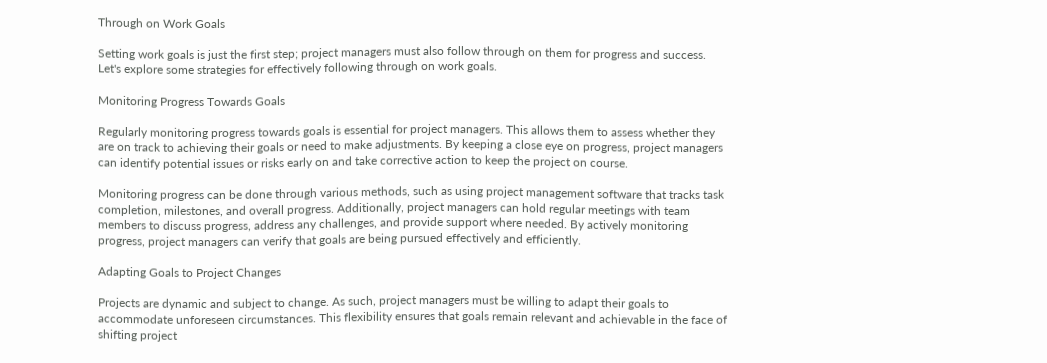Through on Work Goals

Setting work goals is just the first step; project managers must also follow through on them for progress and success. Let's explore some strategies for effectively following through on work goals.

Monitoring Progress Towards Goals

Regularly monitoring progress towards goals is essential for project managers. This allows them to assess whether they are on track to achieving their goals or need to make adjustments. By keeping a close eye on progress, project managers can identify potential issues or risks early on and take corrective action to keep the project on course.

Monitoring progress can be done through various methods, such as using project management software that tracks task completion, milestones, and overall progress. Additionally, project managers can hold regular meetings with team members to discuss progress, address any challenges, and provide support where needed. By actively monitoring progress, project managers can verify that goals are being pursued effectively and efficiently.

Adapting Goals to Project Changes

Projects are dynamic and subject to change. As such, project managers must be willing to adapt their goals to accommodate unforeseen circumstances. This flexibility ensures that goals remain relevant and achievable in the face of shifting project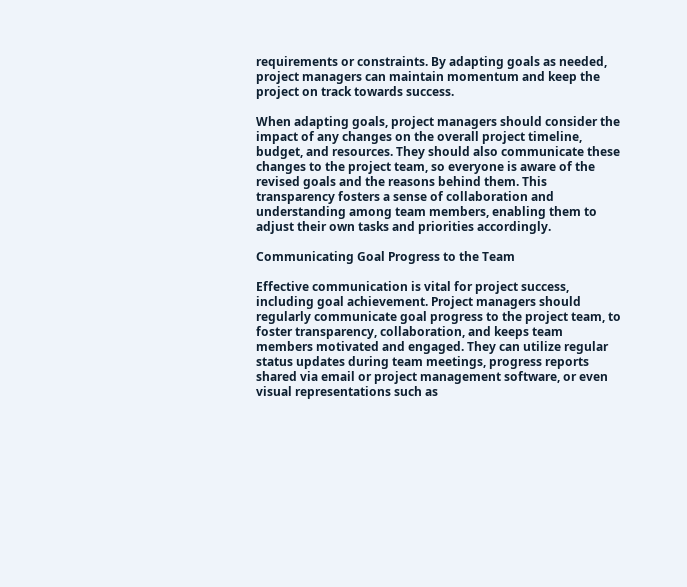requirements or constraints. By adapting goals as needed, project managers can maintain momentum and keep the project on track towards success.

When adapting goals, project managers should consider the impact of any changes on the overall project timeline, budget, and resources. They should also communicate these changes to the project team, so everyone is aware of the revised goals and the reasons behind them. This transparency fosters a sense of collaboration and understanding among team members, enabling them to adjust their own tasks and priorities accordingly.

Communicating Goal Progress to the Team

Effective communication is vital for project success, including goal achievement. Project managers should regularly communicate goal progress to the project team, to foster transparency, collaboration, and keeps team members motivated and engaged. They can utilize regular status updates during team meetings, progress reports shared via email or project management software, or even visual representations such as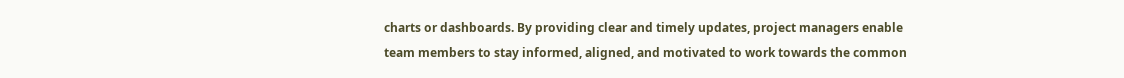charts or dashboards. By providing clear and timely updates, project managers enable team members to stay informed, aligned, and motivated to work towards the common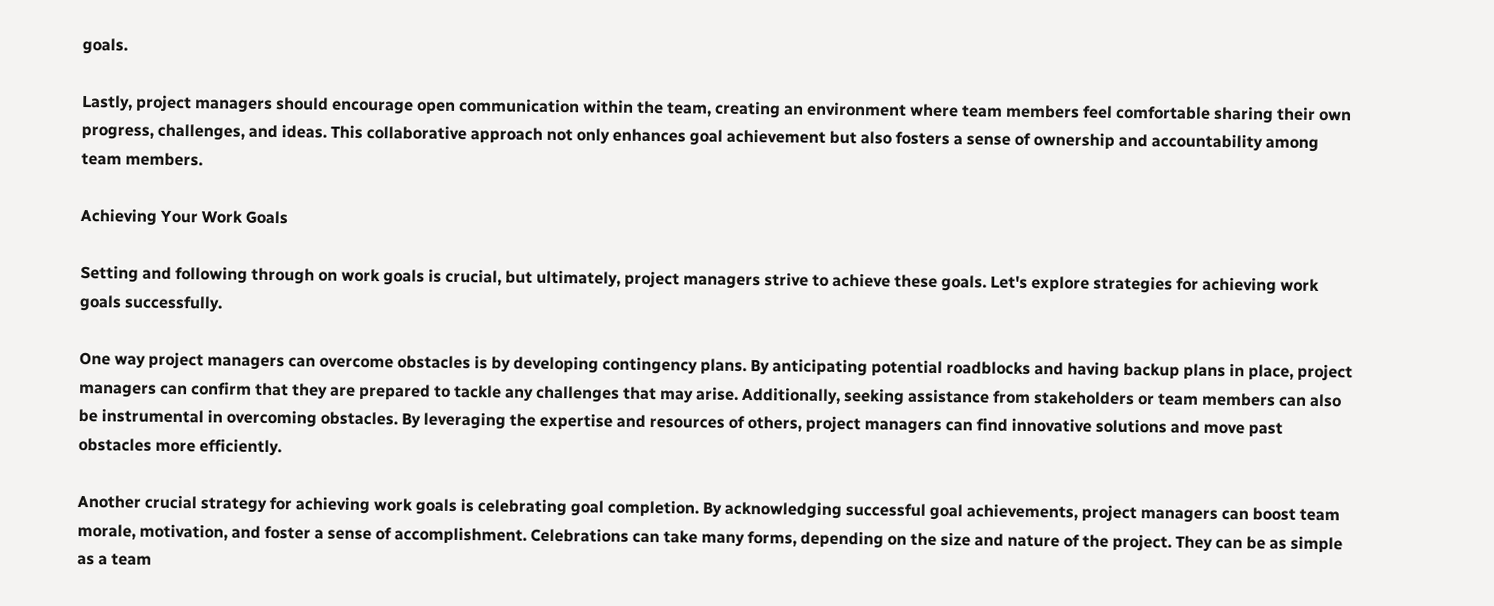goals.

Lastly, project managers should encourage open communication within the team, creating an environment where team members feel comfortable sharing their own progress, challenges, and ideas. This collaborative approach not only enhances goal achievement but also fosters a sense of ownership and accountability among team members.

Achieving Your Work Goals

Setting and following through on work goals is crucial, but ultimately, project managers strive to achieve these goals. Let's explore strategies for achieving work goals successfully.

One way project managers can overcome obstacles is by developing contingency plans. By anticipating potential roadblocks and having backup plans in place, project managers can confirm that they are prepared to tackle any challenges that may arise. Additionally, seeking assistance from stakeholders or team members can also be instrumental in overcoming obstacles. By leveraging the expertise and resources of others, project managers can find innovative solutions and move past obstacles more efficiently.

Another crucial strategy for achieving work goals is celebrating goal completion. By acknowledging successful goal achievements, project managers can boost team morale, motivation, and foster a sense of accomplishment. Celebrations can take many forms, depending on the size and nature of the project. They can be as simple as a team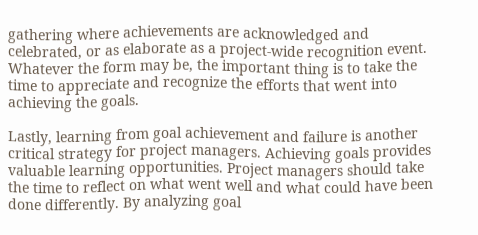gathering where achievements are acknowledged and celebrated, or as elaborate as a project-wide recognition event. Whatever the form may be, the important thing is to take the time to appreciate and recognize the efforts that went into achieving the goals.

Lastly, learning from goal achievement and failure is another critical strategy for project managers. Achieving goals provides valuable learning opportunities. Project managers should take the time to reflect on what went well and what could have been done differently. By analyzing goal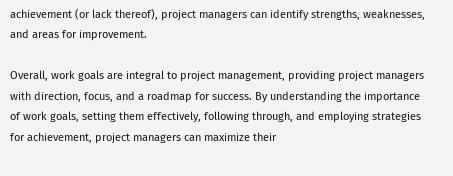achievement (or lack thereof), project managers can identify strengths, weaknesses, and areas for improvement.

Overall, work goals are integral to project management, providing project managers with direction, focus, and a roadmap for success. By understanding the importance of work goals, setting them effectively, following through, and employing strategies for achievement, project managers can maximize their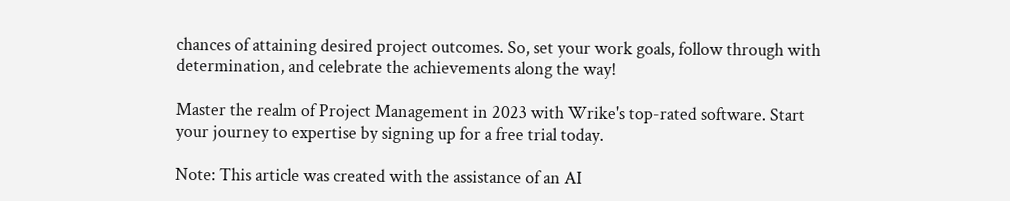chances of attaining desired project outcomes. So, set your work goals, follow through with determination, and celebrate the achievements along the way!

Master the realm of Project Management in 2023 with Wrike's top-rated software. Start your journey to expertise by signing up for a free trial today.

Note: This article was created with the assistance of an AI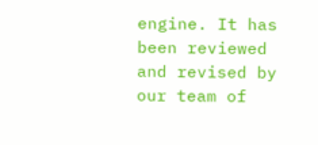engine. It has been reviewed and revised by our team of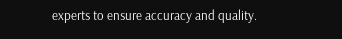experts to ensure accuracy and quality.